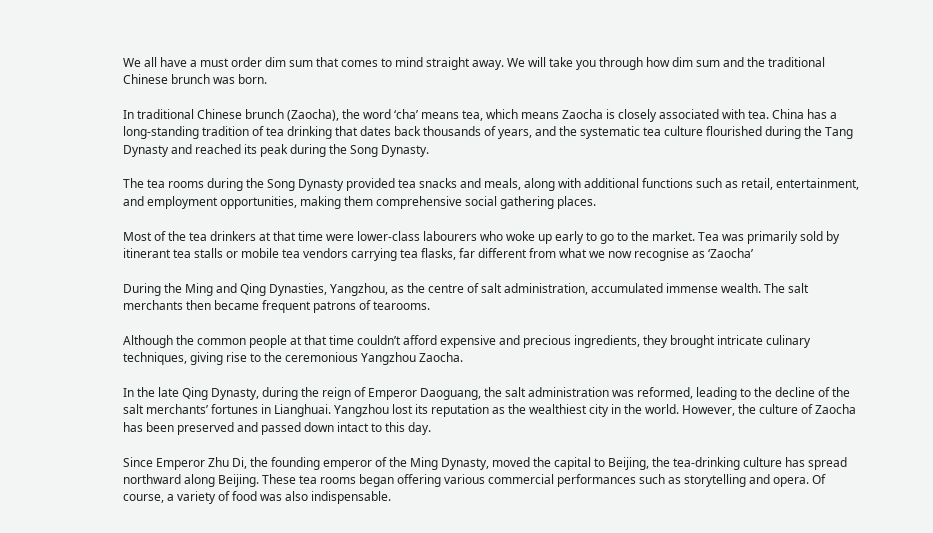We all have a must order dim sum that comes to mind straight away. We will take you through how dim sum and the traditional Chinese brunch was born.

In traditional Chinese brunch (Zaocha), the word ‘cha’ means tea, which means Zaocha is closely associated with tea. China has a long-standing tradition of tea drinking that dates back thousands of years, and the systematic tea culture flourished during the Tang Dynasty and reached its peak during the Song Dynasty.

The tea rooms during the Song Dynasty provided tea snacks and meals, along with additional functions such as retail, entertainment, and employment opportunities, making them comprehensive social gathering places.

Most of the tea drinkers at that time were lower-class labourers who woke up early to go to the market. Tea was primarily sold by itinerant tea stalls or mobile tea vendors carrying tea flasks, far different from what we now recognise as ‘Zaocha’

During the Ming and Qing Dynasties, Yangzhou, as the centre of salt administration, accumulated immense wealth. The salt merchants then became frequent patrons of tearooms.

Although the common people at that time couldn’t afford expensive and precious ingredients, they brought intricate culinary techniques, giving rise to the ceremonious Yangzhou Zaocha.

In the late Qing Dynasty, during the reign of Emperor Daoguang, the salt administration was reformed, leading to the decline of the salt merchants’ fortunes in Lianghuai. Yangzhou lost its reputation as the wealthiest city in the world. However, the culture of Zaocha has been preserved and passed down intact to this day.

Since Emperor Zhu Di, the founding emperor of the Ming Dynasty, moved the capital to Beijing, the tea-drinking culture has spread northward along Beijing. These tea rooms began offering various commercial performances such as storytelling and opera. Of course, a variety of food was also indispensable.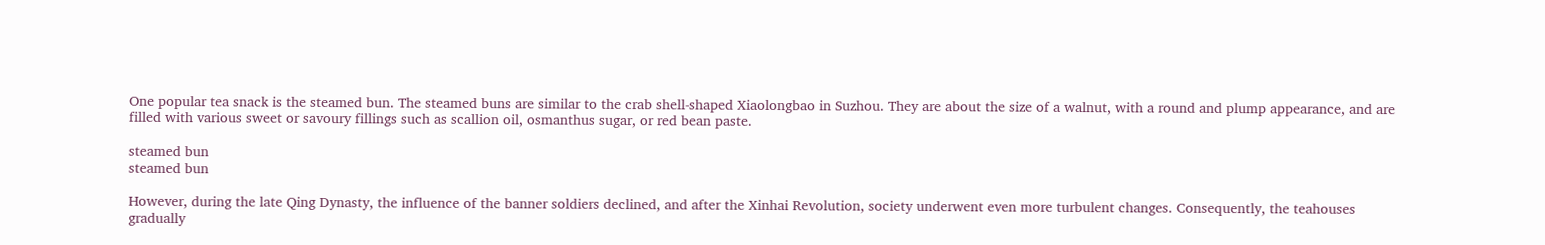One popular tea snack is the steamed bun. The steamed buns are similar to the crab shell-shaped Xiaolongbao in Suzhou. They are about the size of a walnut, with a round and plump appearance, and are filled with various sweet or savoury fillings such as scallion oil, osmanthus sugar, or red bean paste.

steamed bun
steamed bun

However, during the late Qing Dynasty, the influence of the banner soldiers declined, and after the Xinhai Revolution, society underwent even more turbulent changes. Consequently, the teahouses gradually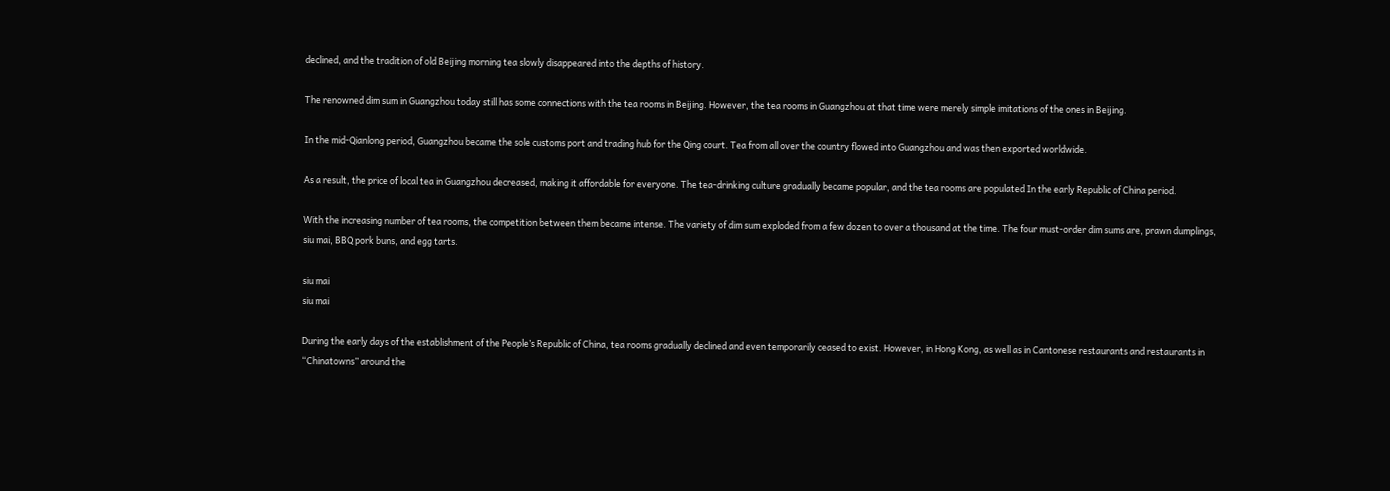declined, and the tradition of old Beijing morning tea slowly disappeared into the depths of history.

The renowned dim sum in Guangzhou today still has some connections with the tea rooms in Beijing. However, the tea rooms in Guangzhou at that time were merely simple imitations of the ones in Beijing.

In the mid-Qianlong period, Guangzhou became the sole customs port and trading hub for the Qing court. Tea from all over the country flowed into Guangzhou and was then exported worldwide.

As a result, the price of local tea in Guangzhou decreased, making it affordable for everyone. The tea-drinking culture gradually became popular, and the tea rooms are populated In the early Republic of China period.

With the increasing number of tea rooms, the competition between them became intense. The variety of dim sum exploded from a few dozen to over a thousand at the time. The four must-order dim sums are, prawn dumplings, siu mai, BBQ pork buns, and egg tarts.

siu mai
siu mai

During the early days of the establishment of the People’s Republic of China, tea rooms gradually declined and even temporarily ceased to exist. However, in Hong Kong, as well as in Cantonese restaurants and restaurants in “Chinatowns” around the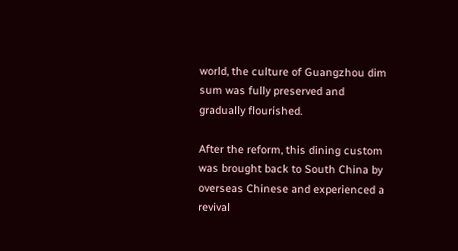world, the culture of Guangzhou dim sum was fully preserved and gradually flourished.

After the reform, this dining custom was brought back to South China by overseas Chinese and experienced a revival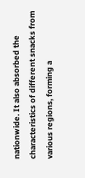nationwide. It also absorbed the characteristics of different snacks from various regions, forming a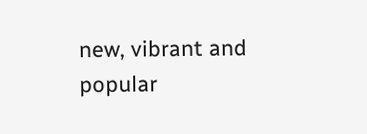new, vibrant and popular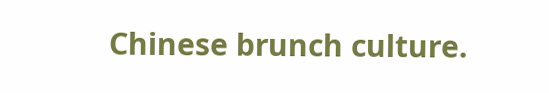Chinese brunch culture.